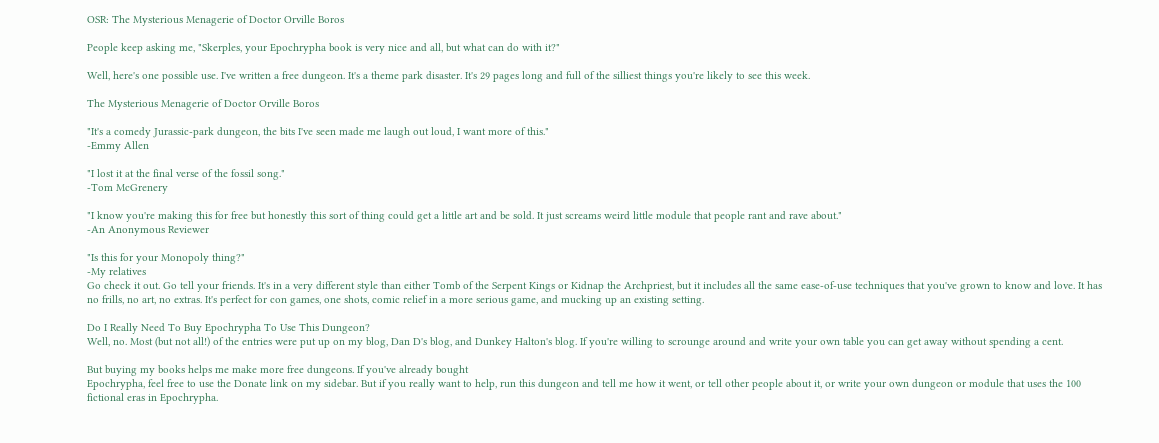OSR: The Mysterious Menagerie of Doctor Orville Boros

People keep asking me, "Skerples, your Epochrypha book is very nice and all, but what can do with it?"

Well, here's one possible use. I've written a free dungeon. It's a theme park disaster. It's 29 pages long and full of the silliest things you're likely to see this week.

The Mysterious Menagerie of Doctor Orville Boros

"It's a comedy Jurassic-park dungeon, the bits I've seen made me laugh out loud, I want more of this."
-Emmy Allen

"I lost it at the final verse of the fossil song."
-Tom McGrenery

"I know you're making this for free but honestly this sort of thing could get a little art and be sold. It just screams weird little module that people rant and rave about."
-An Anonymous Reviewer

"Is this for your Monopoly thing?"
-My relatives
Go check it out. Go tell your friends. It's in a very different style than either Tomb of the Serpent Kings or Kidnap the Archpriest, but it includes all the same ease-of-use techniques that you've grown to know and love. It has no frills, no art, no extras. It's perfect for con games, one shots, comic relief in a more serious game, and mucking up an existing setting.

Do I Really Need To Buy Epochrypha To Use This Dungeon?
Well, no. Most (but not all!) of the entries were put up on my blog, Dan D's blog, and Dunkey Halton's blog. If you're willing to scrounge around and write your own table you can get away without spending a cent.

But buying my books helps me make more free dungeons. If you've already bought
Epochrypha, feel free to use the Donate link on my sidebar. But if you really want to help, run this dungeon and tell me how it went, or tell other people about it, or write your own dungeon or module that uses the 100 fictional eras in Epochrypha.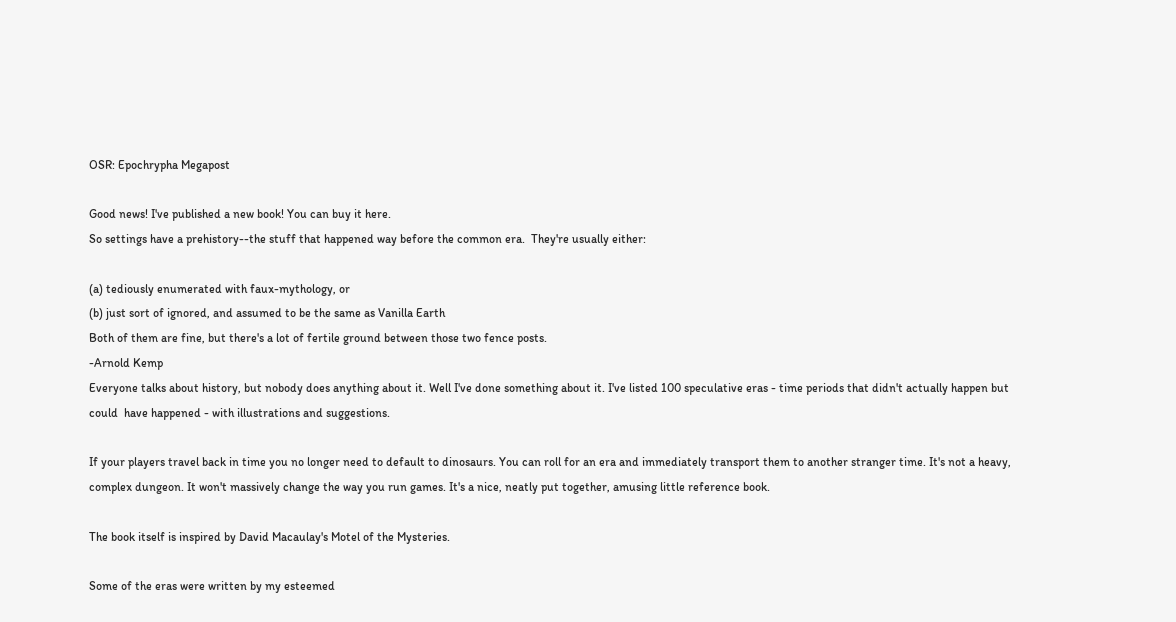OSR: Epochrypha Megapost

Good news! I've published a new book! You can buy it here.
So settings have a prehistory--the stuff that happened way before the common era.  They're usually either:

(a) tediously enumerated with faux-mythology, or
(b) just sort of ignored, and assumed to be the same as Vanilla Earth
Both of them are fine, but there's a lot of fertile ground between those two fence posts.
-Arnold Kemp
Everyone talks about history, but nobody does anything about it. Well I've done something about it. I've listed 100 speculative eras - time periods that didn't actually happen but could  have happened - with illustrations and suggestions.

If your players travel back in time you no longer need to default to dinosaurs. You can roll for an era and immediately transport them to another stranger time. It's not a heavy, complex dungeon. It won't massively change the way you run games. It's a nice, neatly put together, amusing little reference book.

The book itself is inspired by David Macaulay's Motel of the Mysteries.

Some of the eras were written by my esteemed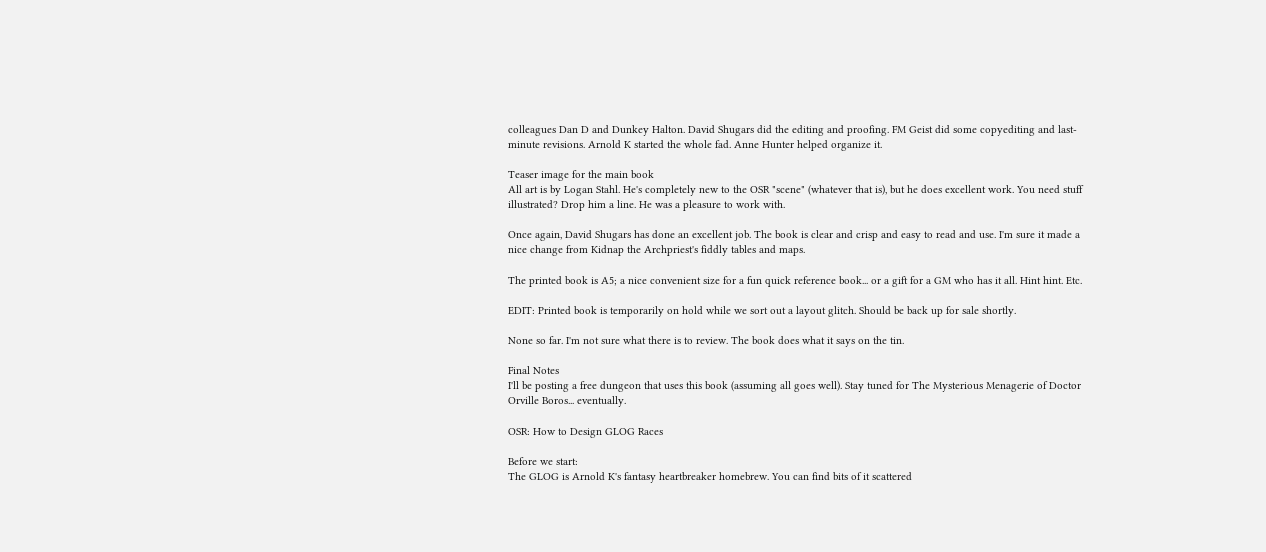colleagues Dan D and Dunkey Halton. David Shugars did the editing and proofing. FM Geist did some copyediting and last-minute revisions. Arnold K started the whole fad. Anne Hunter helped organize it.

Teaser image for the main book
All art is by Logan Stahl. He's completely new to the OSR "scene" (whatever that is), but he does excellent work. You need stuff illustrated? Drop him a line. He was a pleasure to work with.

Once again, David Shugars has done an excellent job. The book is clear and crisp and easy to read and use. I'm sure it made a nice change from Kidnap the Archpriest's fiddly tables and maps.

The printed book is A5; a nice convenient size for a fun quick reference book... or a gift for a GM who has it all. Hint hint. Etc.

EDIT: Printed book is temporarily on hold while we sort out a layout glitch. Should be back up for sale shortly.

None so far. I'm not sure what there is to review. The book does what it says on the tin.

Final Notes
I'll be posting a free dungeon that uses this book (assuming all goes well). Stay tuned for The Mysterious Menagerie of Doctor Orville Boros... eventually.

OSR: How to Design GLOG Races

Before we start:
The GLOG is Arnold K's fantasy heartbreaker homebrew. You can find bits of it scattered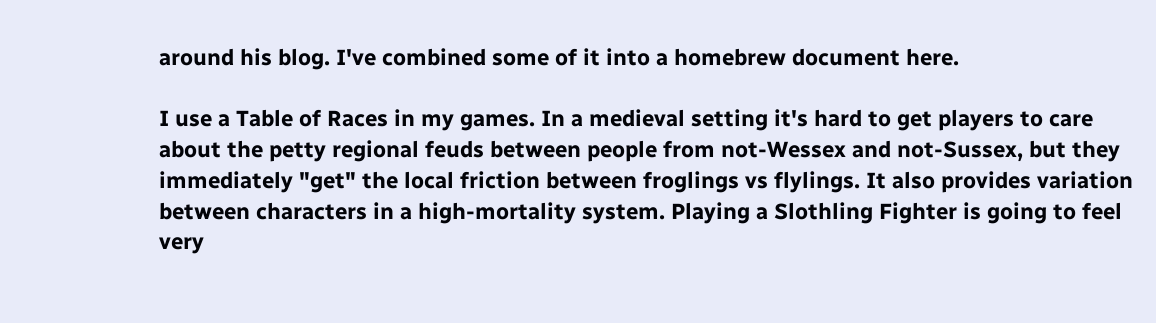around his blog. I've combined some of it into a homebrew document here.

I use a Table of Races in my games. In a medieval setting it's hard to get players to care about the petty regional feuds between people from not-Wessex and not-Sussex, but they immediately "get" the local friction between froglings vs flylings. It also provides variation between characters in a high-mortality system. Playing a Slothling Fighter is going to feel very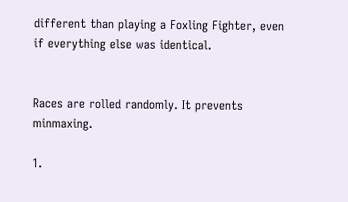different than playing a Foxling Fighter, even if everything else was identical.


Races are rolled randomly. It prevents minmaxing.

1.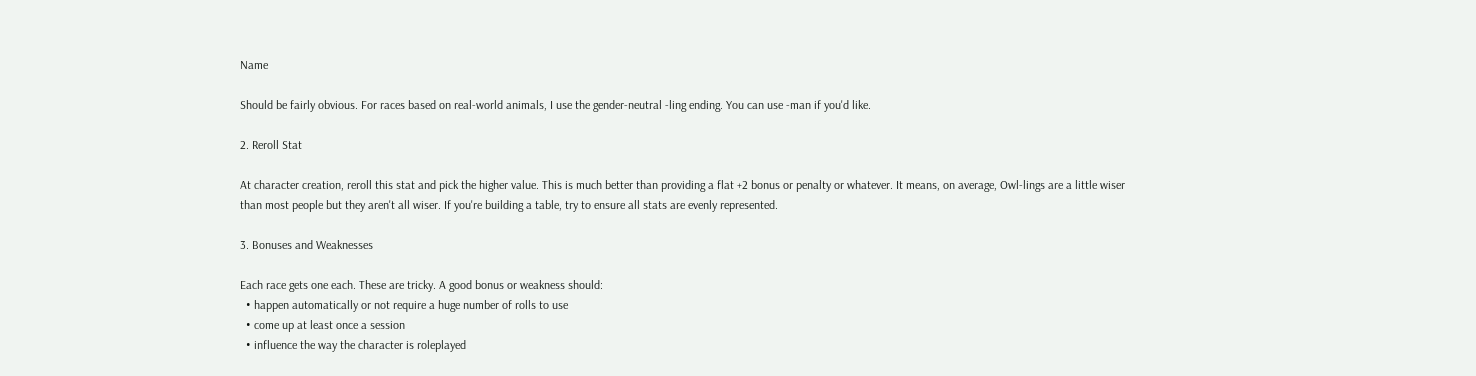Name

Should be fairly obvious. For races based on real-world animals, I use the gender-neutral -ling ending. You can use -man if you'd like.

2. Reroll Stat

At character creation, reroll this stat and pick the higher value. This is much better than providing a flat +2 bonus or penalty or whatever. It means, on average, Owl-lings are a little wiser than most people but they aren't all wiser. If you're building a table, try to ensure all stats are evenly represented.

3. Bonuses and Weaknesses

Each race gets one each. These are tricky. A good bonus or weakness should:
  • happen automatically or not require a huge number of rolls to use
  • come up at least once a session
  • influence the way the character is roleplayed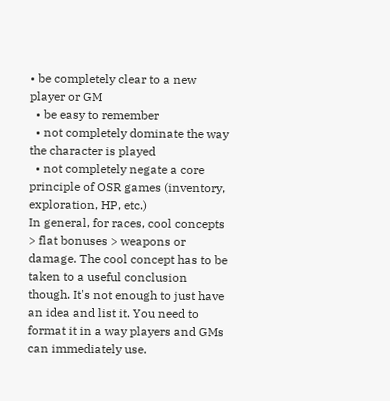• be completely clear to a new player or GM
  • be easy to remember
  • not completely dominate the way the character is played
  • not completely negate a core principle of OSR games (inventory, exploration, HP, etc.)
In general, for races, cool concepts > flat bonuses > weapons or damage. The cool concept has to be taken to a useful conclusion though. It's not enough to just have an idea and list it. You need to format it in a way players and GMs can immediately use.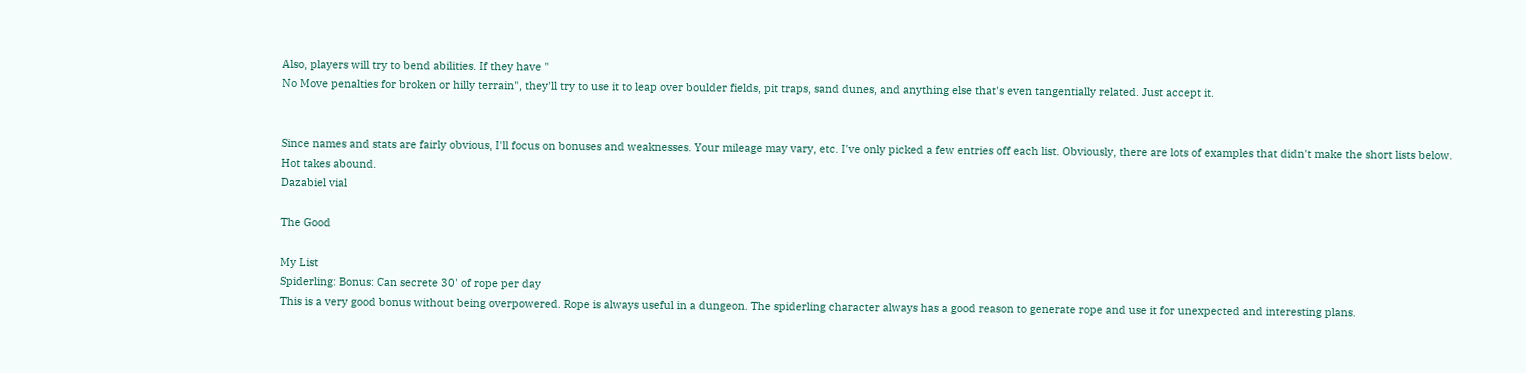Also, players will try to bend abilities. If they have "
No Move penalties for broken or hilly terrain", they'll try to use it to leap over boulder fields, pit traps, sand dunes, and anything else that's even tangentially related. Just accept it.


Since names and stats are fairly obvious, I'll focus on bonuses and weaknesses. Your mileage may vary, etc. I've only picked a few entries off each list. Obviously, there are lots of examples that didn't make the short lists below. Hot takes abound.
Dazabiel vial

The Good

My List
Spiderling: Bonus: Can secrete 30' of rope per day
This is a very good bonus without being overpowered. Rope is always useful in a dungeon. The spiderling character always has a good reason to generate rope and use it for unexpected and interesting plans.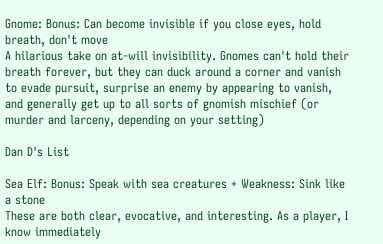Gnome: Bonus: Can become invisible if you close eyes, hold breath, don't move
A hilarious take on at-will invisibility. Gnomes can't hold their breath forever, but they can duck around a corner and vanish to evade pursuit, surprise an enemy by appearing to vanish, and generally get up to all sorts of gnomish mischief (or murder and larceny, depending on your setting)

Dan D's List

Sea Elf: Bonus: Speak with sea creatures + Weakness: Sink like a stone
These are both clear, evocative, and interesting. As a player, I know immediately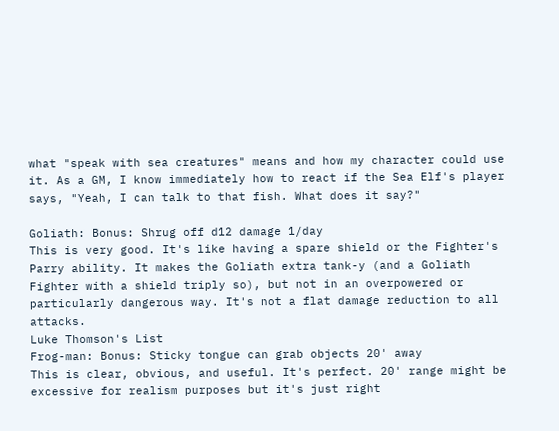what "speak with sea creatures" means and how my character could use it. As a GM, I know immediately how to react if the Sea Elf's player says, "Yeah, I can talk to that fish. What does it say?"

Goliath: Bonus: Shrug off d12 damage 1/day
This is very good. It's like having a spare shield or the Fighter's Parry ability. It makes the Goliath extra tank-y (and a Goliath Fighter with a shield triply so), but not in an overpowered or particularly dangerous way. It's not a flat damage reduction to all attacks.
Luke Thomson's List
Frog-man: Bonus: Sticky tongue can grab objects 20' away
This is clear, obvious, and useful. It's perfect. 20' range might be excessive for realism purposes but it's just right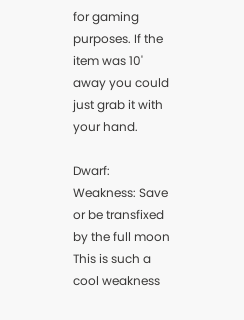for gaming purposes. If the item was 10' away you could just grab it with your hand.

Dwarf: Weakness: Save or be transfixed by the full moon
This is such a cool weakness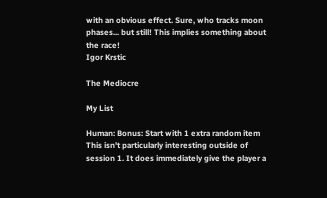with an obvious effect. Sure, who tracks moon phases... but still! This implies something about the race!
Igor Krstic

The Mediocre

My List

Human: Bonus: Start with 1 extra random item
This isn't particularly interesting outside of session 1. It does immediately give the player a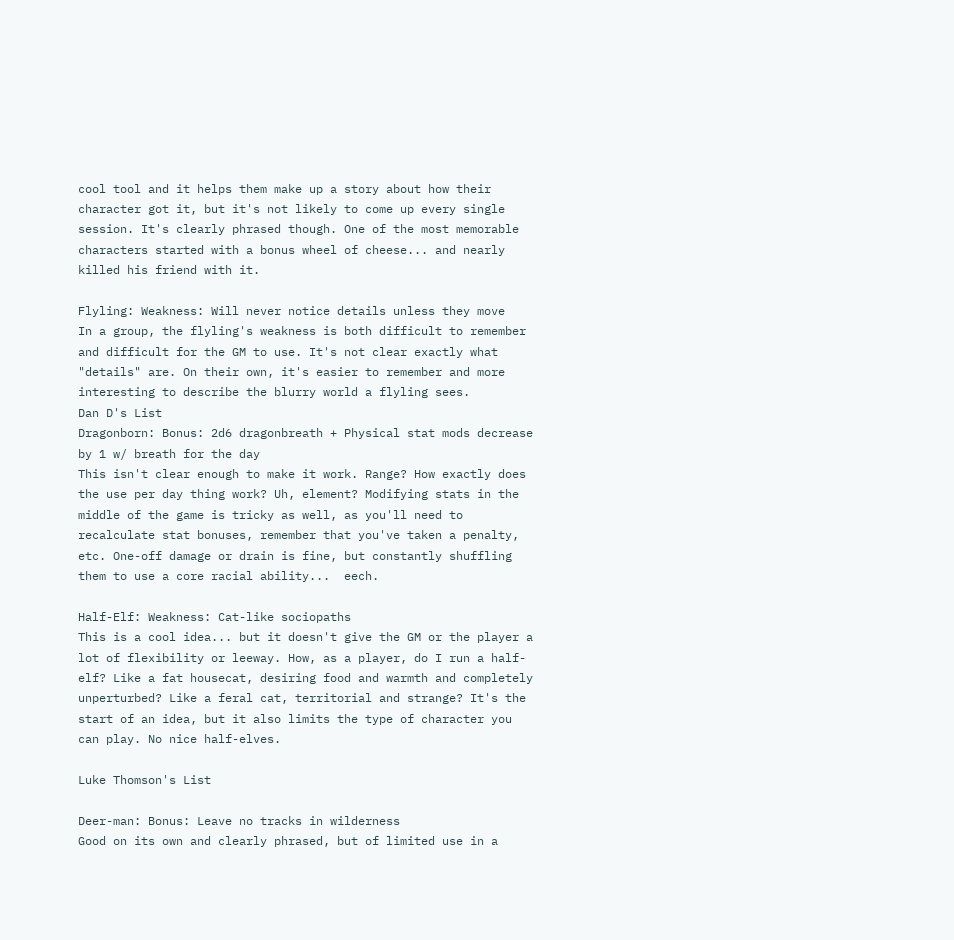cool tool and it helps them make up a story about how their character got it, but it's not likely to come up every single session. It's clearly phrased though. One of the most memorable characters started with a bonus wheel of cheese... and nearly killed his friend with it.

Flyling: Weakness: Will never notice details unless they move
In a group, the flyling's weakness is both difficult to remember and difficult for the GM to use. It's not clear exactly what "details" are. On their own, it's easier to remember and more interesting to describe the blurry world a flyling sees.
Dan D's List
Dragonborn: Bonus: 2d6 dragonbreath + Physical stat mods decrease by 1 w/ breath for the day
This isn't clear enough to make it work. Range? How exactly does the use per day thing work? Uh, element? Modifying stats in the middle of the game is tricky as well, as you'll need to recalculate stat bonuses, remember that you've taken a penalty, etc. One-off damage or drain is fine, but constantly shuffling them to use a core racial ability...  eech.

Half-Elf: Weakness: Cat-like sociopaths
This is a cool idea... but it doesn't give the GM or the player a lot of flexibility or leeway. How, as a player, do I run a half-elf? Like a fat housecat, desiring food and warmth and completely unperturbed? Like a feral cat, territorial and strange? It's the start of an idea, but it also limits the type of character you can play. No nice half-elves.

Luke Thomson's List

Deer-man: Bonus: Leave no tracks in wilderness
Good on its own and clearly phrased, but of limited use in a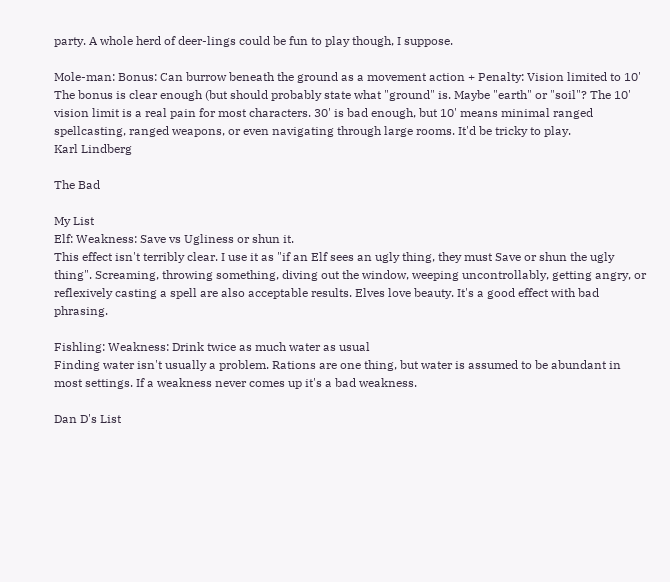party. A whole herd of deer-lings could be fun to play though, I suppose.

Mole-man: Bonus: Can burrow beneath the ground as a movement action + Penalty: Vision limited to 10'
The bonus is clear enough (but should probably state what "ground" is. Maybe "earth" or "soil"? The 10' vision limit is a real pain for most characters. 30' is bad enough, but 10' means minimal ranged spellcasting, ranged weapons, or even navigating through large rooms. It'd be tricky to play.
Karl Lindberg

The Bad

My List
Elf: Weakness: Save vs Ugliness or shun it.
This effect isn't terribly clear. I use it as "if an Elf sees an ugly thing, they must Save or shun the ugly thing". Screaming, throwing something, diving out the window, weeping uncontrollably, getting angry, or reflexively casting a spell are also acceptable results. Elves love beauty. It's a good effect with bad phrasing.

Fishling: Weakness: Drink twice as much water as usual
Finding water isn't usually a problem. Rations are one thing, but water is assumed to be abundant in most settings. If a weakness never comes up it's a bad weakness.

Dan D's List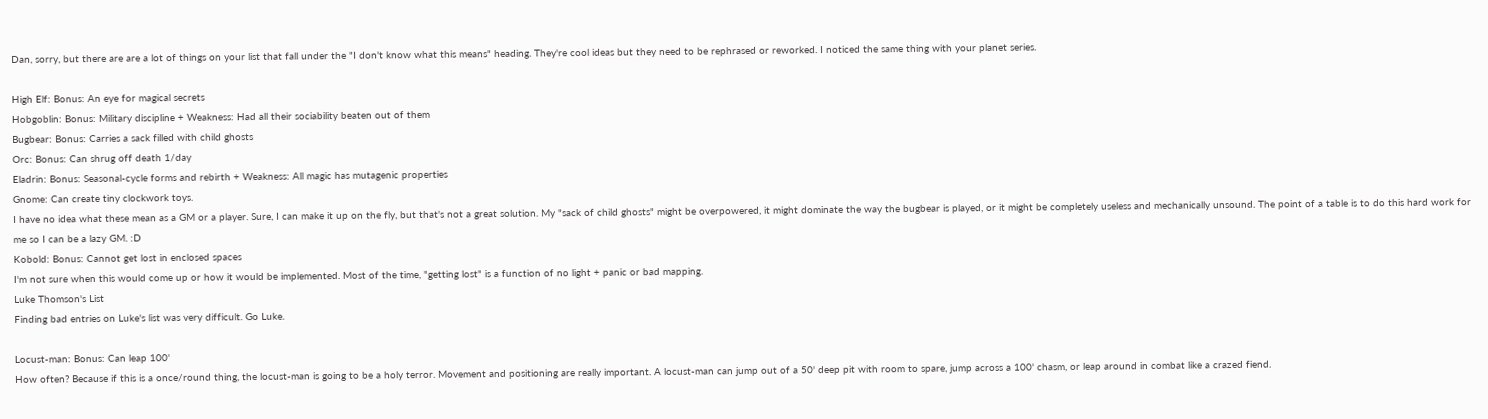Dan, sorry, but there are are a lot of things on your list that fall under the "I don't know what this means" heading. They're cool ideas but they need to be rephrased or reworked. I noticed the same thing with your planet series.

High Elf: Bonus: An eye for magical secrets
Hobgoblin: Bonus: Military discipline + Weakness: Had all their sociability beaten out of them
Bugbear: Bonus: Carries a sack filled with child ghosts
Orc: Bonus: Can shrug off death 1/day
Eladrin: Bonus: Seasonal-cycle forms and rebirth + Weakness: All magic has mutagenic properties
Gnome: Can create tiny clockwork toys.
I have no idea what these mean as a GM or a player. Sure, I can make it up on the fly, but that's not a great solution. My "sack of child ghosts" might be overpowered, it might dominate the way the bugbear is played, or it might be completely useless and mechanically unsound. The point of a table is to do this hard work for me so I can be a lazy GM. :D
Kobold: Bonus: Cannot get lost in enclosed spaces
I'm not sure when this would come up or how it would be implemented. Most of the time, "getting lost" is a function of no light + panic or bad mapping.
Luke Thomson's List
Finding bad entries on Luke's list was very difficult. Go Luke.

Locust-man: Bonus: Can leap 100'
How often? Because if this is a once/round thing, the locust-man is going to be a holy terror. Movement and positioning are really important. A locust-man can jump out of a 50' deep pit with room to spare, jump across a 100' chasm, or leap around in combat like a crazed fiend.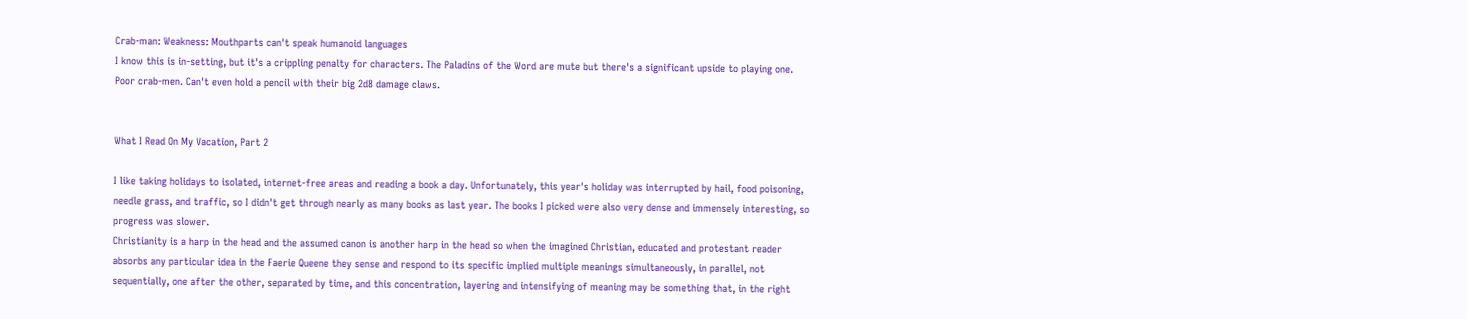Crab-man: Weakness: Mouthparts can't speak humanoid languages
I know this is in-setting, but it's a crippling penalty for characters. The Paladins of the Word are mute but there's a significant upside to playing one. Poor crab-men. Can't even hold a pencil with their big 2d8 damage claws.


What I Read On My Vacation, Part 2

I like taking holidays to isolated, internet-free areas and reading a book a day. Unfortunately, this year's holiday was interrupted by hail, food poisoning, needle grass, and traffic, so I didn't get through nearly as many books as last year. The books I picked were also very dense and immensely interesting, so progress was slower.
Christianity is a harp in the head and the assumed canon is another harp in the head so when the imagined Christian, educated and protestant reader absorbs any particular idea in the Faerie Queene they sense and respond to its specific implied multiple meanings simultaneously, in parallel, not sequentially, one after the other, separated by time, and this concentration, layering and intensifying of meaning may be something that, in the right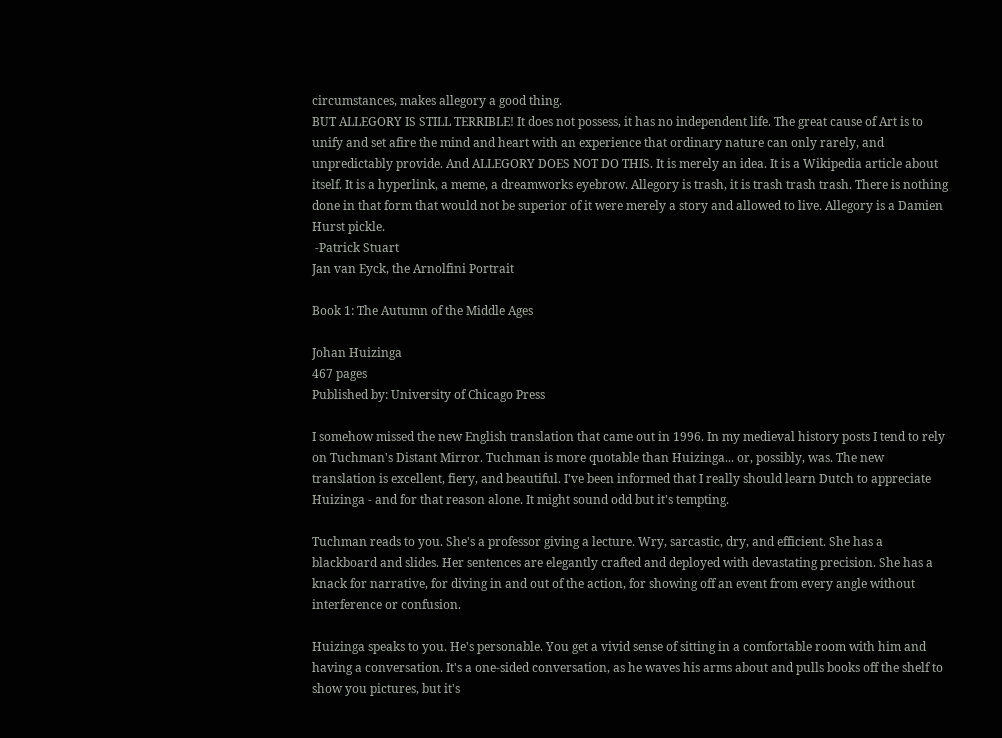circumstances, makes allegory a good thing.
BUT ALLEGORY IS STILL TERRIBLE! It does not possess, it has no independent life. The great cause of Art is to unify and set afire the mind and heart with an experience that ordinary nature can only rarely, and unpredictably provide. And ALLEGORY DOES NOT DO THIS. It is merely an idea. It is a Wikipedia article about itself. It is a hyperlink, a meme, a dreamworks eyebrow. Allegory is trash, it is trash trash trash. There is nothing done in that form that would not be superior of it were merely a story and allowed to live. Allegory is a Damien Hurst pickle.
 -Patrick Stuart
Jan van Eyck, the Arnolfini Portrait

Book 1: The Autumn of the Middle Ages

Johan Huizinga
467 pages
Published by: University of Chicago Press

I somehow missed the new English translation that came out in 1996. In my medieval history posts I tend to rely on Tuchman's Distant Mirror. Tuchman is more quotable than Huizinga... or, possibly, was. The new translation is excellent, fiery, and beautiful. I've been informed that I really should learn Dutch to appreciate Huizinga - and for that reason alone. It might sound odd but it's tempting.

Tuchman reads to you. She's a professor giving a lecture. Wry, sarcastic, dry, and efficient. She has a blackboard and slides. Her sentences are elegantly crafted and deployed with devastating precision. She has a knack for narrative, for diving in and out of the action, for showing off an event from every angle without interference or confusion.

Huizinga speaks to you. He's personable. You get a vivid sense of sitting in a comfortable room with him and having a conversation. It's a one-sided conversation, as he waves his arms about and pulls books off the shelf to show you pictures, but it's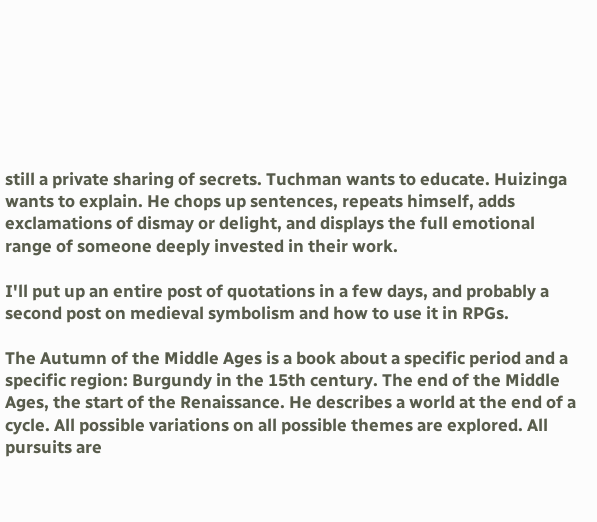still a private sharing of secrets. Tuchman wants to educate. Huizinga wants to explain. He chops up sentences, repeats himself, adds exclamations of dismay or delight, and displays the full emotional range of someone deeply invested in their work.

I'll put up an entire post of quotations in a few days, and probably a second post on medieval symbolism and how to use it in RPGs.

The Autumn of the Middle Ages is a book about a specific period and a specific region: Burgundy in the 15th century. The end of the Middle Ages, the start of the Renaissance. He describes a world at the end of a cycle. All possible variations on all possible themes are explored. All pursuits are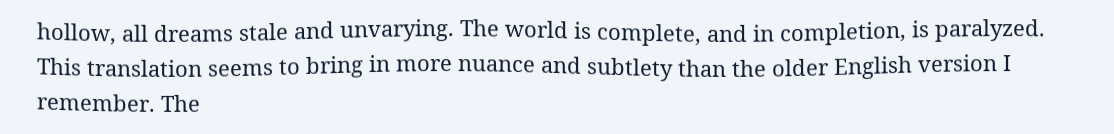hollow, all dreams stale and unvarying. The world is complete, and in completion, is paralyzed. This translation seems to bring in more nuance and subtlety than the older English version I remember. The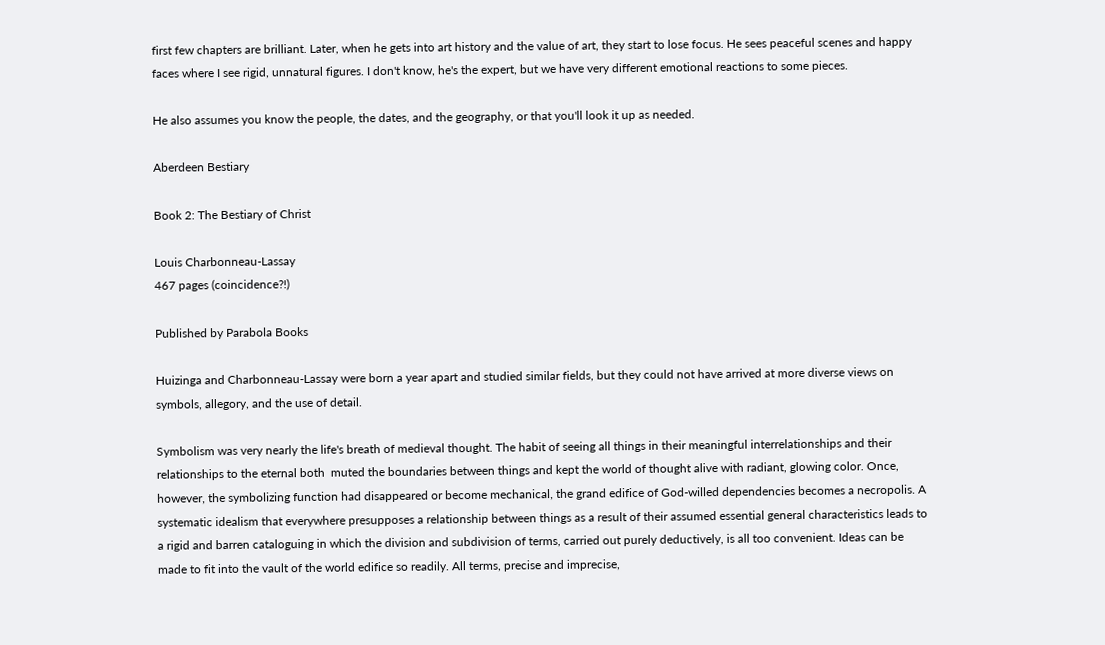first few chapters are brilliant. Later, when he gets into art history and the value of art, they start to lose focus. He sees peaceful scenes and happy faces where I see rigid, unnatural figures. I don't know, he's the expert, but we have very different emotional reactions to some pieces.

He also assumes you know the people, the dates, and the geography, or that you'll look it up as needed.

Aberdeen Bestiary

Book 2: The Bestiary of Christ

Louis Charbonneau-Lassay
467 pages (coincidence?!)

Published by Parabola Books

Huizinga and Charbonneau-Lassay were born a year apart and studied similar fields, but they could not have arrived at more diverse views on symbols, allegory, and the use of detail.

Symbolism was very nearly the life's breath of medieval thought. The habit of seeing all things in their meaningful interrelationships and their relationships to the eternal both  muted the boundaries between things and kept the world of thought alive with radiant, glowing color. Once, however, the symbolizing function had disappeared or become mechanical, the grand edifice of God-willed dependencies becomes a necropolis. A systematic idealism that everywhere presupposes a relationship between things as a result of their assumed essential general characteristics leads to a rigid and barren cataloguing in which the division and subdivision of terms, carried out purely deductively, is all too convenient. Ideas can be made to fit into the vault of the world edifice so readily. All terms, precise and imprecise,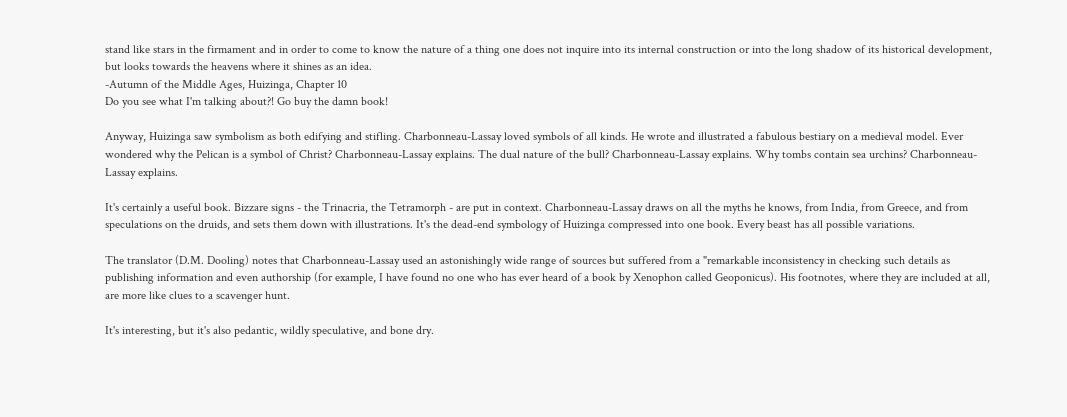stand like stars in the firmament and in order to come to know the nature of a thing one does not inquire into its internal construction or into the long shadow of its historical development, but looks towards the heavens where it shines as an idea.
-Autumn of the Middle Ages, Huizinga, Chapter 10
Do you see what I'm talking about?! Go buy the damn book!

Anyway, Huizinga saw symbolism as both edifying and stifling. Charbonneau-Lassay loved symbols of all kinds. He wrote and illustrated a fabulous bestiary on a medieval model. Ever wondered why the Pelican is a symbol of Christ? Charbonneau-Lassay explains. The dual nature of the bull? Charbonneau-Lassay explains. Why tombs contain sea urchins? Charbonneau-Lassay explains.

It's certainly a useful book. Bizzare signs - the Trinacria, the Tetramorph - are put in context. Charbonneau-Lassay draws on all the myths he knows, from India, from Greece, and from speculations on the druids, and sets them down with illustrations. It's the dead-end symbology of Huizinga compressed into one book. Every beast has all possible variations.

The translator (D.M. Dooling) notes that Charbonneau-Lassay used an astonishingly wide range of sources but suffered from a "remarkable inconsistency in checking such details as publishing information and even authorship (for example, I have found no one who has ever heard of a book by Xenophon called Geoponicus). His footnotes, where they are included at all, are more like clues to a scavenger hunt.

It's interesting, but it's also pedantic, wildly speculative, and bone dry.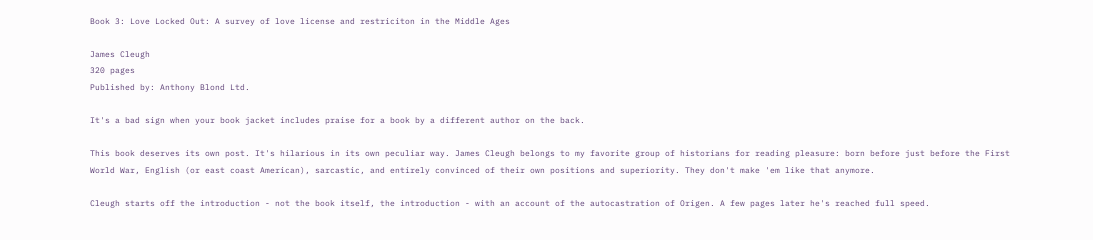Book 3: Love Locked Out: A survey of love license and restriciton in the Middle Ages

James Cleugh
320 pages
Published by: Anthony Blond Ltd.

It's a bad sign when your book jacket includes praise for a book by a different author on the back.

This book deserves its own post. It's hilarious in its own peculiar way. James Cleugh belongs to my favorite group of historians for reading pleasure: born before just before the First World War, English (or east coast American), sarcastic, and entirely convinced of their own positions and superiority. They don't make 'em like that anymore.

Cleugh starts off the introduction - not the book itself, the introduction - with an account of the autocastration of Origen. A few pages later he's reached full speed.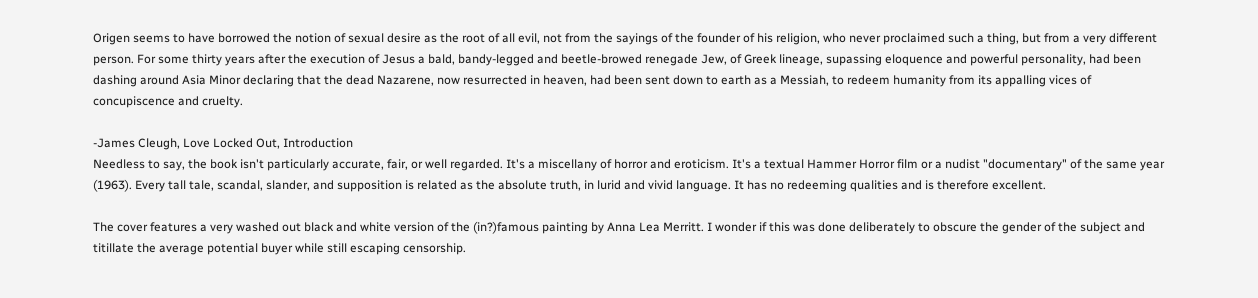Origen seems to have borrowed the notion of sexual desire as the root of all evil, not from the sayings of the founder of his religion, who never proclaimed such a thing, but from a very different person. For some thirty years after the execution of Jesus a bald, bandy-legged and beetle-browed renegade Jew, of Greek lineage, supassing eloquence and powerful personality, had been dashing around Asia Minor declaring that the dead Nazarene, now resurrected in heaven, had been sent down to earth as a Messiah, to redeem humanity from its appalling vices of concupiscence and cruelty.

-James Cleugh, Love Locked Out, Introduction
Needless to say, the book isn't particularly accurate, fair, or well regarded. It's a miscellany of horror and eroticism. It's a textual Hammer Horror film or a nudist "documentary" of the same year (1963). Every tall tale, scandal, slander, and supposition is related as the absolute truth, in lurid and vivid language. It has no redeeming qualities and is therefore excellent.

The cover features a very washed out black and white version of the (in?)famous painting by Anna Lea Merritt. I wonder if this was done deliberately to obscure the gender of the subject and titillate the average potential buyer while still escaping censorship.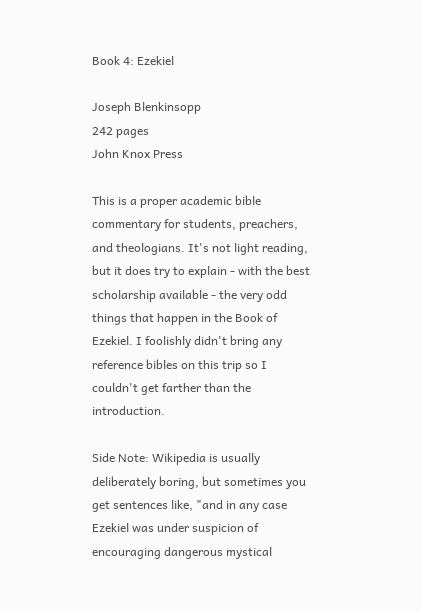Book 4: Ezekiel

Joseph Blenkinsopp
242 pages
John Knox Press

This is a proper academic bible commentary for students, preachers, and theologians. It's not light reading, but it does try to explain - with the best scholarship available - the very odd things that happen in the Book of Ezekiel. I foolishly didn't bring any reference bibles on this trip so I couldn't get farther than the introduction.

Side Note: Wikipedia is usually deliberately boring, but sometimes you get sentences like, "and in any case Ezekiel was under suspicion of encouraging dangerous mystical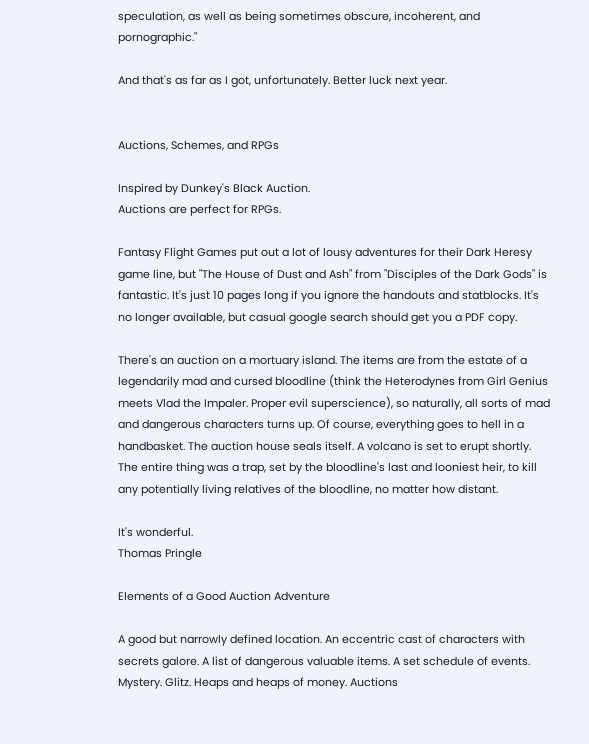speculation, as well as being sometimes obscure, incoherent, and pornographic."

And that's as far as I got, unfortunately. Better luck next year.


Auctions, Schemes, and RPGs

Inspired by Dunkey's Black Auction.
Auctions are perfect for RPGs.

Fantasy Flight Games put out a lot of lousy adventures for their Dark Heresy game line, but "The House of Dust and Ash" from "Disciples of the Dark Gods" is fantastic. It's just 10 pages long if you ignore the handouts and statblocks. It's no longer available, but casual google search should get you a PDF copy.

There's an auction on a mortuary island. The items are from the estate of a legendarily mad and cursed bloodline (think the Heterodynes from Girl Genius meets Vlad the Impaler. Proper evil superscience), so naturally, all sorts of mad and dangerous characters turns up. Of course, everything goes to hell in a handbasket. The auction house seals itself. A volcano is set to erupt shortly. The entire thing was a trap, set by the bloodline's last and looniest heir, to kill any potentially living relatives of the bloodline, no matter how distant.

It's wonderful.
Thomas Pringle

Elements of a Good Auction Adventure

A good but narrowly defined location. An eccentric cast of characters with secrets galore. A list of dangerous valuable items. A set schedule of events. Mystery. Glitz. Heaps and heaps of money. Auctions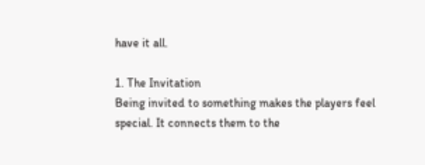have it all.

1. The Invitation
Being invited to something makes the players feel special. It connects them to the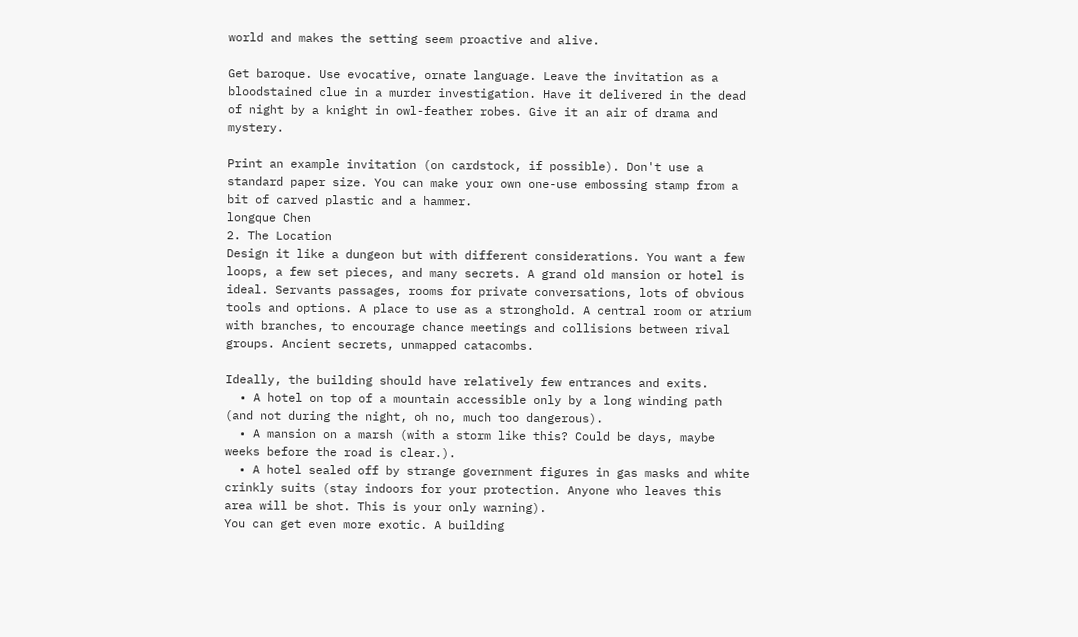world and makes the setting seem proactive and alive.

Get baroque. Use evocative, ornate language. Leave the invitation as a bloodstained clue in a murder investigation. Have it delivered in the dead of night by a knight in owl-feather robes. Give it an air of drama and mystery.

Print an example invitation (on cardstock, if possible). Don't use a standard paper size. You can make your own one-use embossing stamp from a bit of carved plastic and a hammer.
longque Chen
2. The Location
Design it like a dungeon but with different considerations. You want a few loops, a few set pieces, and many secrets. A grand old mansion or hotel is ideal. Servants passages, rooms for private conversations, lots of obvious tools and options. A place to use as a stronghold. A central room or atrium with branches, to encourage chance meetings and collisions between rival groups. Ancient secrets, unmapped catacombs.

Ideally, the building should have relatively few entrances and exits.
  • A hotel on top of a mountain accessible only by a long winding path (and not during the night, oh no, much too dangerous).
  • A mansion on a marsh (with a storm like this? Could be days, maybe weeks before the road is clear.).
  • A hotel sealed off by strange government figures in gas masks and white crinkly suits (stay indoors for your protection. Anyone who leaves this area will be shot. This is your only warning).
You can get even more exotic. A building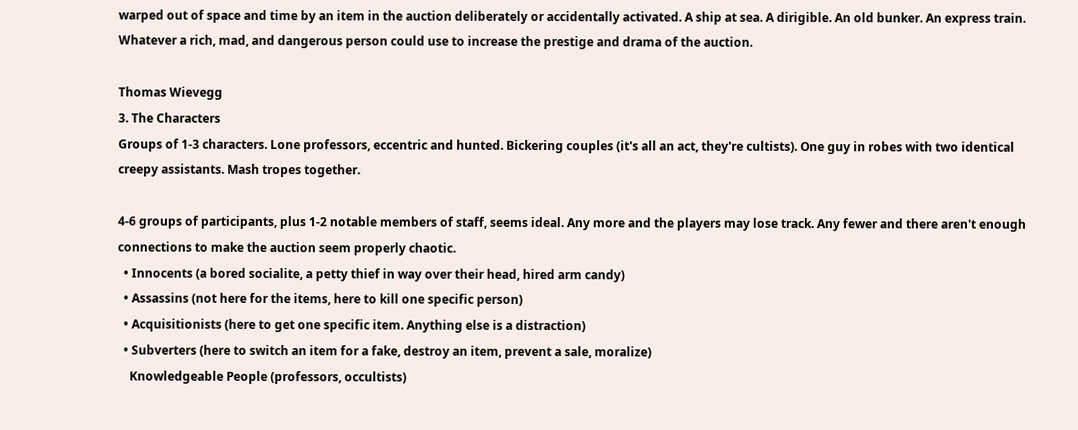warped out of space and time by an item in the auction deliberately or accidentally activated. A ship at sea. A dirigible. An old bunker. An express train. Whatever a rich, mad, and dangerous person could use to increase the prestige and drama of the auction.

Thomas Wievegg
3. The Characters
Groups of 1-3 characters. Lone professors, eccentric and hunted. Bickering couples (it's all an act, they're cultists). One guy in robes with two identical creepy assistants. Mash tropes together.

4-6 groups of participants, plus 1-2 notable members of staff, seems ideal. Any more and the players may lose track. Any fewer and there aren't enough connections to make the auction seem properly chaotic.
  • Innocents (a bored socialite, a petty thief in way over their head, hired arm candy)
  • Assassins (not here for the items, here to kill one specific person)
  • Acquisitionists (here to get one specific item. Anything else is a distraction)
  • Subverters (here to switch an item for a fake, destroy an item, prevent a sale, moralize)
    Knowledgeable People (professors, occultists)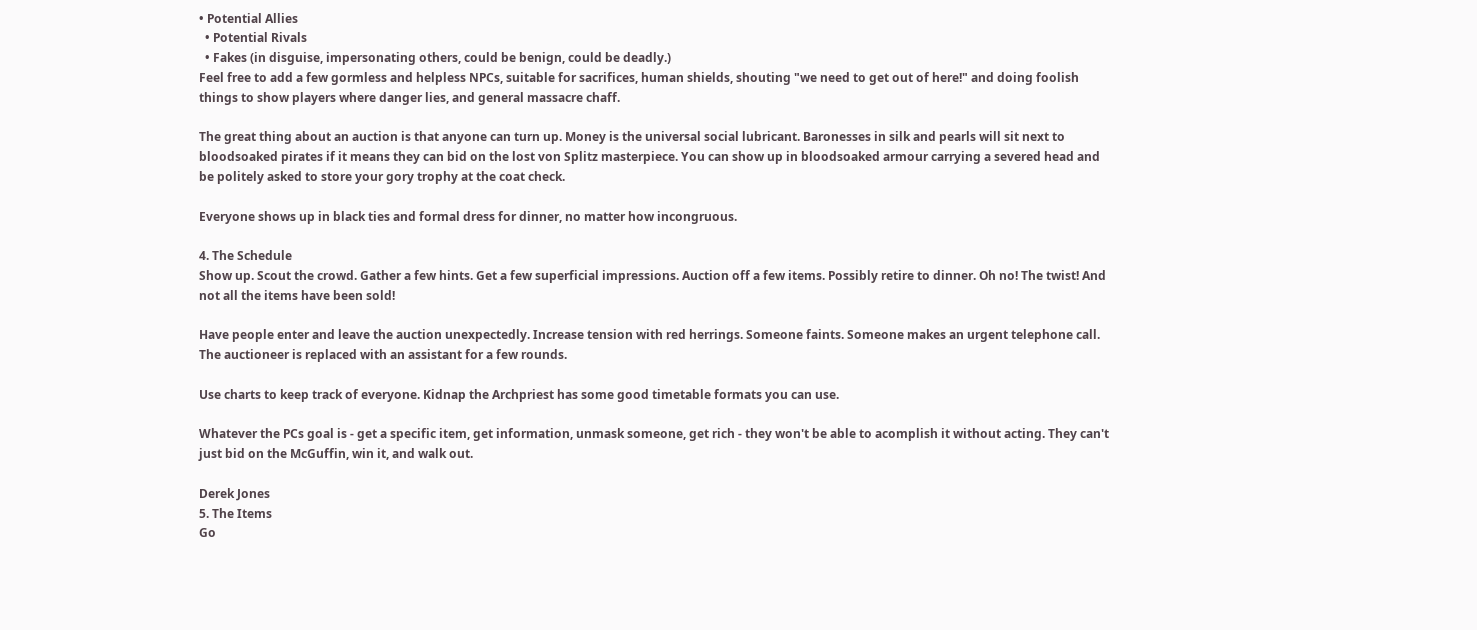• Potential Allies
  • Potential Rivals
  • Fakes (in disguise, impersonating others, could be benign, could be deadly.)
Feel free to add a few gormless and helpless NPCs, suitable for sacrifices, human shields, shouting "we need to get out of here!" and doing foolish things to show players where danger lies, and general massacre chaff.

The great thing about an auction is that anyone can turn up. Money is the universal social lubricant. Baronesses in silk and pearls will sit next to bloodsoaked pirates if it means they can bid on the lost von Splitz masterpiece. You can show up in bloodsoaked armour carrying a severed head and be politely asked to store your gory trophy at the coat check.

Everyone shows up in black ties and formal dress for dinner, no matter how incongruous.

4. The Schedule
Show up. Scout the crowd. Gather a few hints. Get a few superficial impressions. Auction off a few items. Possibly retire to dinner. Oh no! The twist! And not all the items have been sold!

Have people enter and leave the auction unexpectedly. Increase tension with red herrings. Someone faints. Someone makes an urgent telephone call. The auctioneer is replaced with an assistant for a few rounds.

Use charts to keep track of everyone. Kidnap the Archpriest has some good timetable formats you can use.

Whatever the PCs goal is - get a specific item, get information, unmask someone, get rich - they won't be able to acomplish it without acting. They can't just bid on the McGuffin, win it, and walk out.

Derek Jones
5. The Items
Go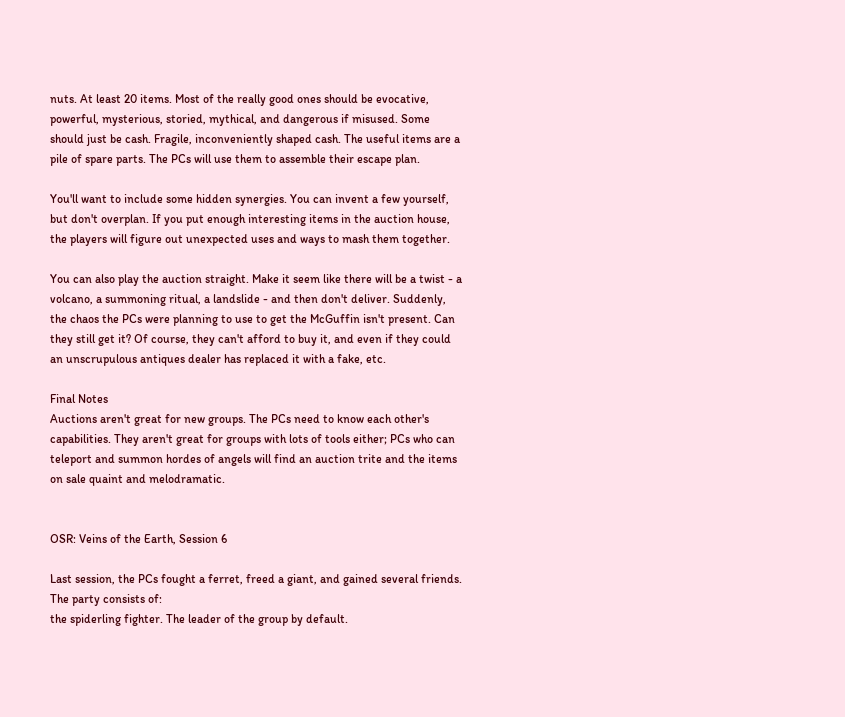nuts. At least 20 items. Most of the really good ones should be evocative, powerful, mysterious, storied, mythical, and dangerous if misused. Some should just be cash. Fragile, inconveniently shaped cash. The useful items are a pile of spare parts. The PCs will use them to assemble their escape plan.

You'll want to include some hidden synergies. You can invent a few yourself, but don't overplan. If you put enough interesting items in the auction house, the players will figure out unexpected uses and ways to mash them together.

You can also play the auction straight. Make it seem like there will be a twist - a volcano, a summoning ritual, a landslide - and then don't deliver. Suddenly, the chaos the PCs were planning to use to get the McGuffin isn't present. Can they still get it? Of course, they can't afford to buy it, and even if they could an unscrupulous antiques dealer has replaced it with a fake, etc.

Final Notes
Auctions aren't great for new groups. The PCs need to know each other's capabilities. They aren't great for groups with lots of tools either; PCs who can teleport and summon hordes of angels will find an auction trite and the items on sale quaint and melodramatic.


OSR: Veins of the Earth, Session 6

Last session, the PCs fought a ferret, freed a giant, and gained several friends.
The party consists of:
the spiderling fighter. The leader of the group by default.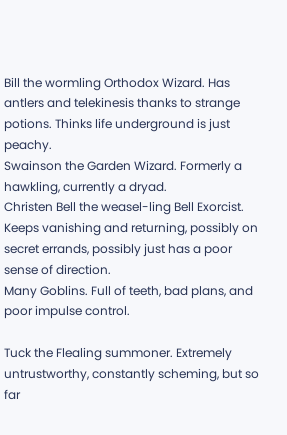Bill the wormling Orthodox Wizard. Has antlers and telekinesis thanks to strange potions. Thinks life underground is just peachy.
Swainson the Garden Wizard. Formerly a hawkling, currently a dryad.
Christen Bell the weasel-ling Bell Exorcist. Keeps vanishing and returning, possibly on secret errands, possibly just has a poor sense of direction.
Many Goblins. Full of teeth, bad plans, and poor impulse control.

Tuck the Flealing summoner. Extremely untrustworthy, constantly scheming, but so far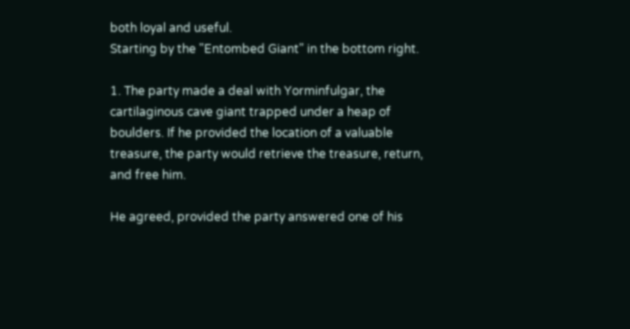both loyal and useful.
Starting by the "Entombed Giant" in the bottom right.

1. The party made a deal with Yorminfulgar, the cartilaginous cave giant trapped under a heap of boulders. If he provided the location of a valuable treasure, the party would retrieve the treasure, return, and free him.

He agreed, provided the party answered one of his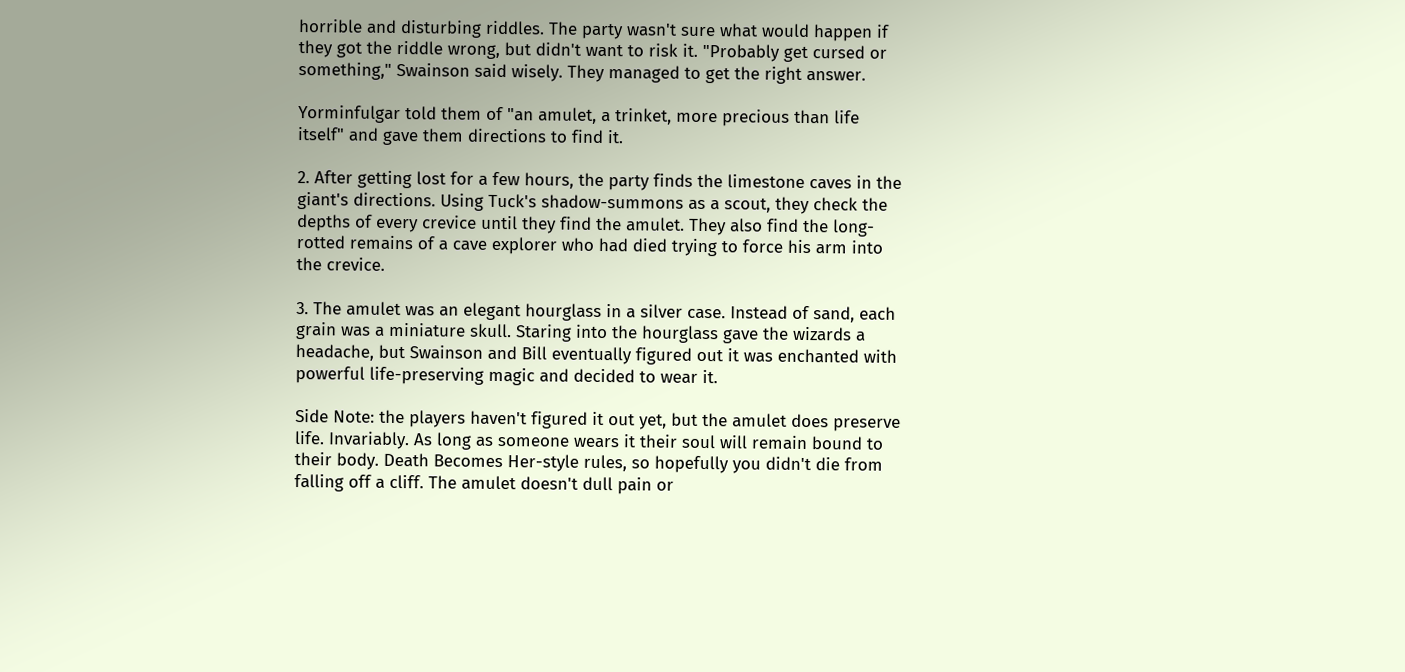horrible and disturbing riddles. The party wasn't sure what would happen if they got the riddle wrong, but didn't want to risk it. "Probably get cursed or something," Swainson said wisely. They managed to get the right answer.

Yorminfulgar told them of "an amulet, a trinket, more precious than life itself" and gave them directions to find it.

2. After getting lost for a few hours, the party finds the limestone caves in the giant's directions. Using Tuck's shadow-summons as a scout, they check the depths of every crevice until they find the amulet. They also find the long-rotted remains of a cave explorer who had died trying to force his arm into the crevice.

3. The amulet was an elegant hourglass in a silver case. Instead of sand, each grain was a miniature skull. Staring into the hourglass gave the wizards a headache, but Swainson and Bill eventually figured out it was enchanted with powerful life-preserving magic and decided to wear it.

Side Note: the players haven't figured it out yet, but the amulet does preserve life. Invariably. As long as someone wears it their soul will remain bound to their body. Death Becomes Her-style rules, so hopefully you didn't die from falling off a cliff. The amulet doesn't dull pain or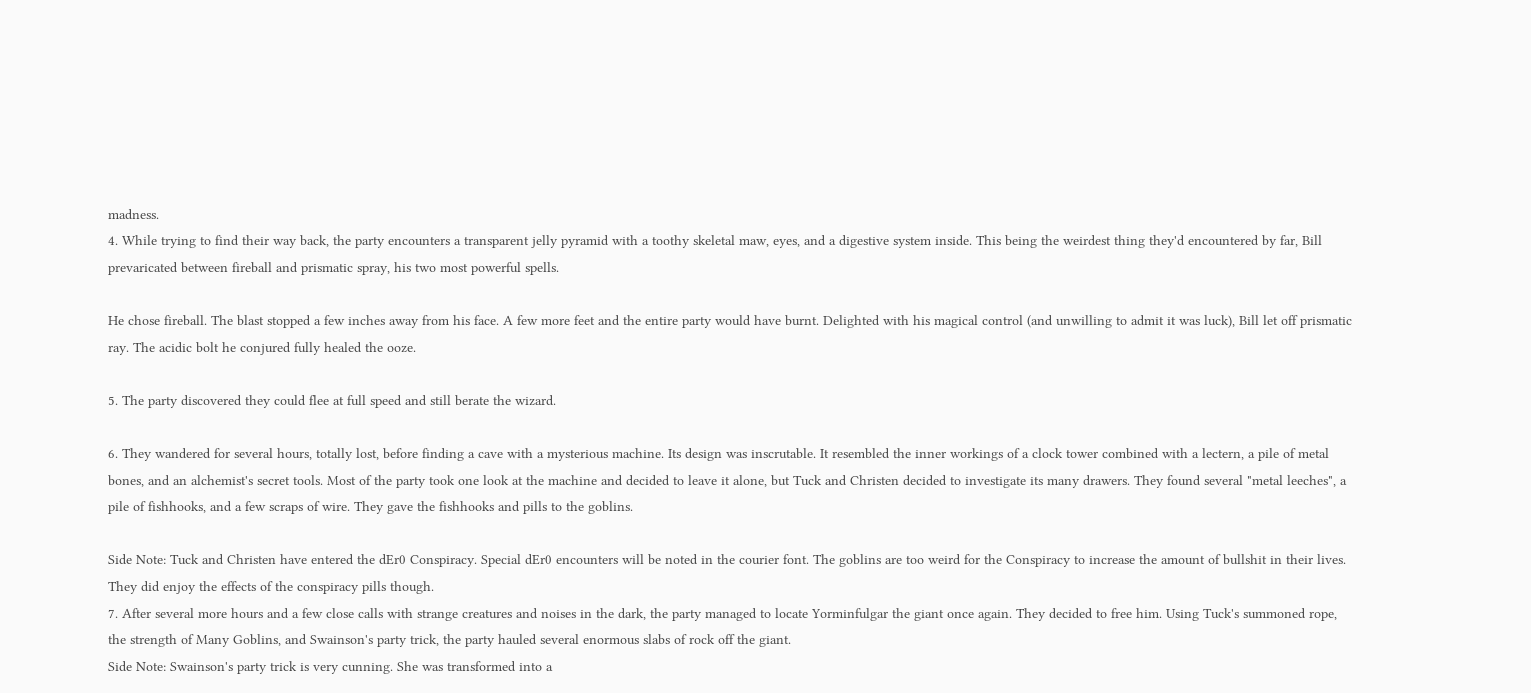madness.
4. While trying to find their way back, the party encounters a transparent jelly pyramid with a toothy skeletal maw, eyes, and a digestive system inside. This being the weirdest thing they'd encountered by far, Bill prevaricated between fireball and prismatic spray, his two most powerful spells.

He chose fireball. The blast stopped a few inches away from his face. A few more feet and the entire party would have burnt. Delighted with his magical control (and unwilling to admit it was luck), Bill let off prismatic ray. The acidic bolt he conjured fully healed the ooze.

5. The party discovered they could flee at full speed and still berate the wizard.

6. They wandered for several hours, totally lost, before finding a cave with a mysterious machine. Its design was inscrutable. It resembled the inner workings of a clock tower combined with a lectern, a pile of metal bones, and an alchemist's secret tools. Most of the party took one look at the machine and decided to leave it alone, but Tuck and Christen decided to investigate its many drawers. They found several "metal leeches", a pile of fishhooks, and a few scraps of wire. They gave the fishhooks and pills to the goblins.

Side Note: Tuck and Christen have entered the dEr0 Conspiracy. Special dEr0 encounters will be noted in the courier font. The goblins are too weird for the Conspiracy to increase the amount of bullshit in their lives. They did enjoy the effects of the conspiracy pills though.
7. After several more hours and a few close calls with strange creatures and noises in the dark, the party managed to locate Yorminfulgar the giant once again. They decided to free him. Using Tuck's summoned rope, the strength of Many Goblins, and Swainson's party trick, the party hauled several enormous slabs of rock off the giant.
Side Note: Swainson's party trick is very cunning. She was transformed into a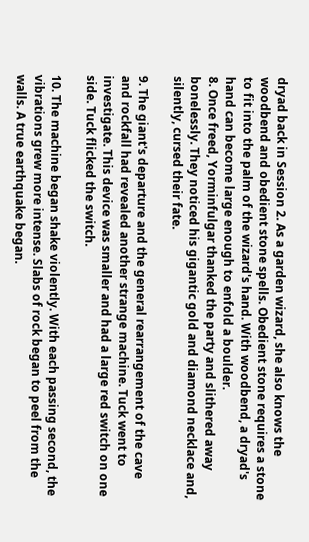dryad back in Session 2. As a garden wizard, she also knows the woodbend and obedient stone spells. Obedient stone requires a stone to fit into the palm of the wizard's hand. With woodbend, a dryad's hand can become large enough to enfold a boulder.
8. Once freed, Yorminfulgar thanked the party and slithered away bonelessly. They noticed his gigantic gold and diamond necklace and, silently, cursed their fate.

9. The giant's departure and the general rearrangement of the cave and rockfall had revealed another strange machine. Tuck went to investigate. This device was smaller and had a large red switch on one side. Tuck flicked the switch.

10. The machine began shake violently. With each passing second, the vibrations grew more intense. Slabs of rock began to peel from the walls. A true earthquake began.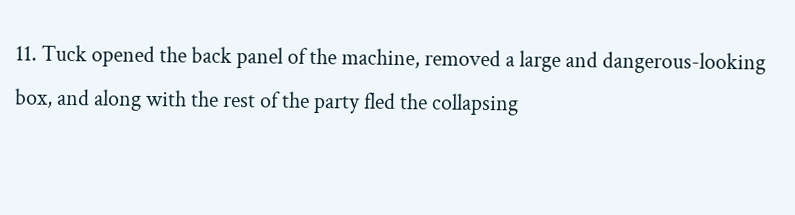11. Tuck opened the back panel of the machine, removed a large and dangerous-looking box, and along with the rest of the party fled the collapsing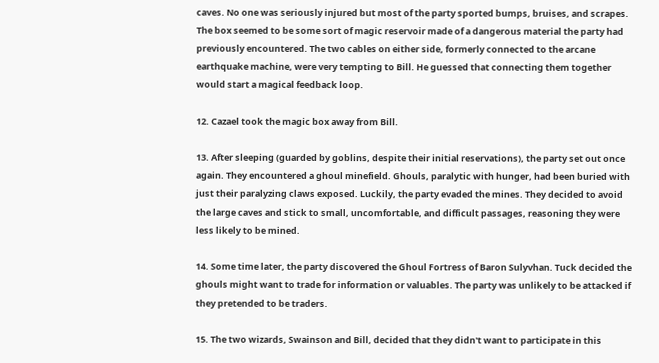caves. No one was seriously injured but most of the party sported bumps, bruises, and scrapes. The box seemed to be some sort of magic reservoir made of a dangerous material the party had
previously encountered. The two cables on either side, formerly connected to the arcane earthquake machine, were very tempting to Bill. He guessed that connecting them together would start a magical feedback loop.

12. Cazael took the magic box away from Bill.

13. After sleeping (guarded by goblins, despite their initial reservations), the party set out once again. They encountered a ghoul minefield. Ghouls, paralytic with hunger, had been buried with just their paralyzing claws exposed. Luckily, the party evaded the mines. They decided to avoid the large caves and stick to small, uncomfortable, and difficult passages, reasoning they were less likely to be mined.

14. Some time later, the party discovered the Ghoul Fortress of Baron Sulyvhan. Tuck decided the ghouls might want to trade for information or valuables. The party was unlikely to be attacked if they pretended to be traders.

15. The two wizards, Swainson and Bill, decided that they didn't want to participate in this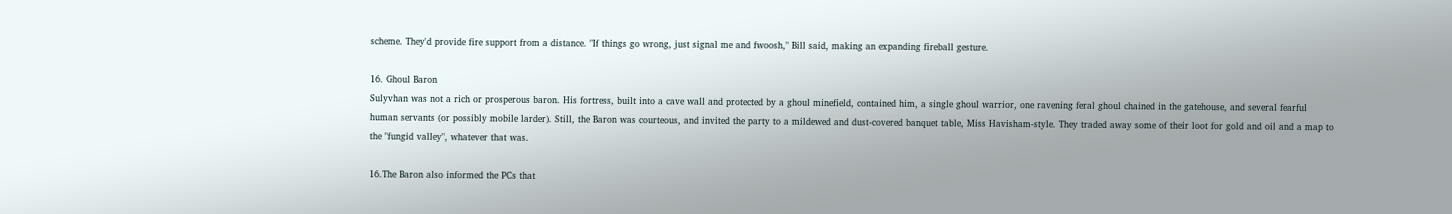scheme. They'd provide fire support from a distance. "If things go wrong, just signal me and fwoosh," Bill said, making an expanding fireball gesture.

16. Ghoul Baron
Sulyvhan was not a rich or prosperous baron. His fortress, built into a cave wall and protected by a ghoul minefield, contained him, a single ghoul warrior, one ravening feral ghoul chained in the gatehouse, and several fearful human servants (or possibly mobile larder). Still, the Baron was courteous, and invited the party to a mildewed and dust-covered banquet table, Miss Havisham-style. They traded away some of their loot for gold and oil and a map to the "fungid valley", whatever that was.

16.The Baron also informed the PCs that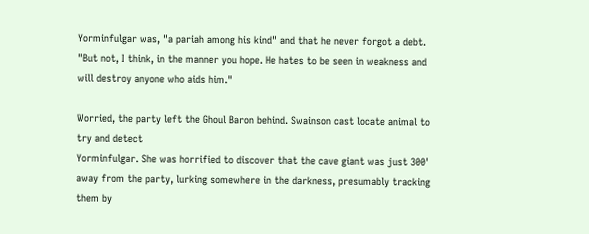Yorminfulgar was, "a pariah among his kind" and that he never forgot a debt. "But not, I think, in the manner you hope. He hates to be seen in weakness and will destroy anyone who aids him."

Worried, the party left the Ghoul Baron behind. Swainson cast locate animal to try and detect
Yorminfulgar. She was horrified to discover that the cave giant was just 300' away from the party, lurking somewhere in the darkness, presumably tracking them by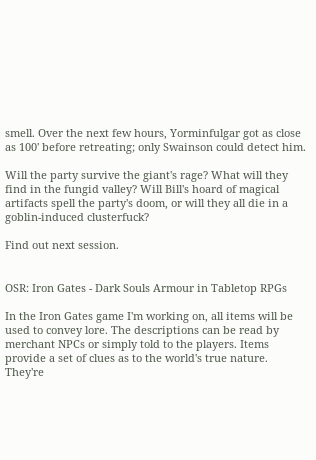smell. Over the next few hours, Yorminfulgar got as close as 100' before retreating; only Swainson could detect him.

Will the party survive the giant's rage? What will they find in the fungid valley? Will Bill's hoard of magical artifacts spell the party's doom, or will they all die in a goblin-induced clusterfuck?

Find out next session.


OSR: Iron Gates - Dark Souls Armour in Tabletop RPGs

In the Iron Gates game I'm working on, all items will be used to convey lore. The descriptions can be read by merchant NPCs or simply told to the players. Items provide a set of clues as to the world's true nature. They're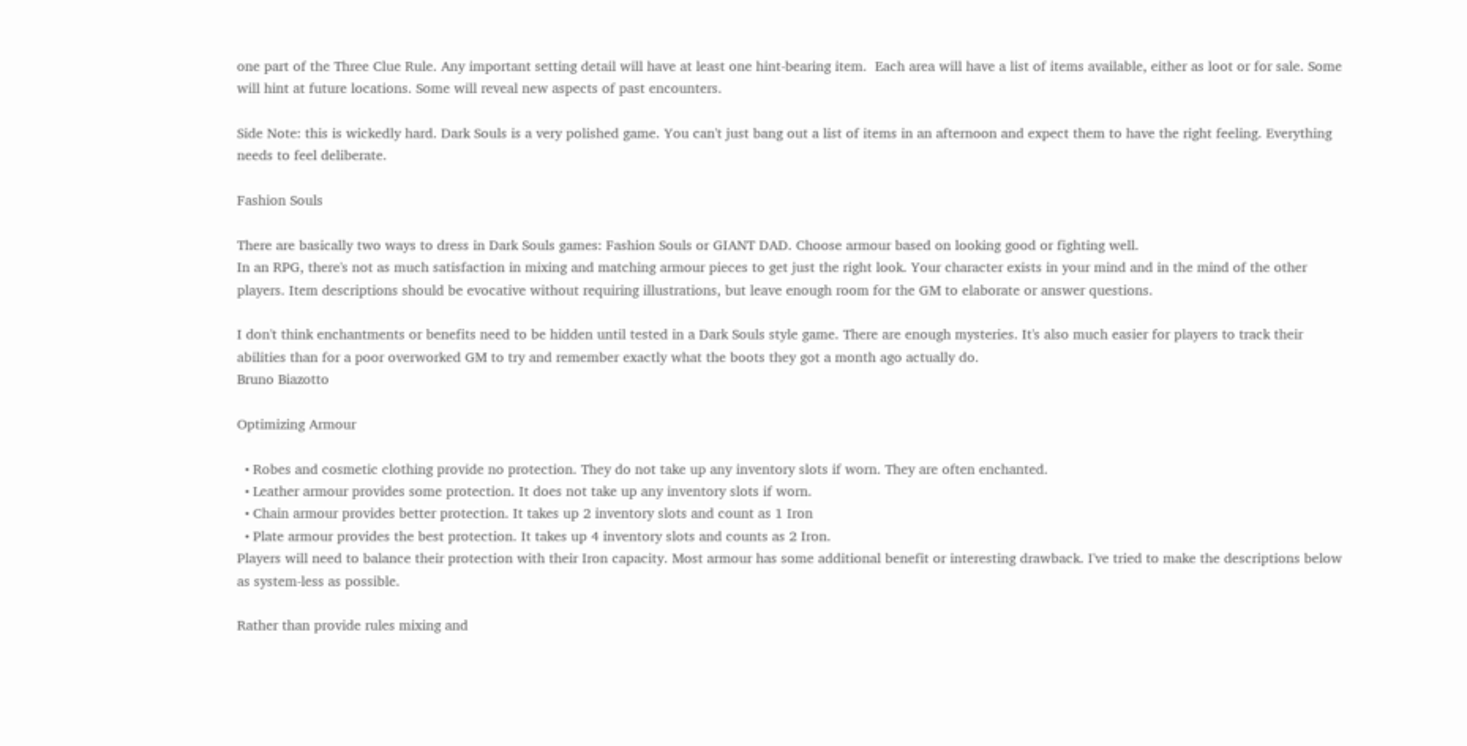one part of the Three Clue Rule. Any important setting detail will have at least one hint-bearing item.  Each area will have a list of items available, either as loot or for sale. Some will hint at future locations. Some will reveal new aspects of past encounters.

Side Note: this is wickedly hard. Dark Souls is a very polished game. You can't just bang out a list of items in an afternoon and expect them to have the right feeling. Everything needs to feel deliberate.

Fashion Souls

There are basically two ways to dress in Dark Souls games: Fashion Souls or GIANT DAD. Choose armour based on looking good or fighting well.
In an RPG, there's not as much satisfaction in mixing and matching armour pieces to get just the right look. Your character exists in your mind and in the mind of the other players. Item descriptions should be evocative without requiring illustrations, but leave enough room for the GM to elaborate or answer questions.

I don't think enchantments or benefits need to be hidden until tested in a Dark Souls style game. There are enough mysteries. It's also much easier for players to track their abilities than for a poor overworked GM to try and remember exactly what the boots they got a month ago actually do.
Bruno Biazotto

Optimizing Armour

  • Robes and cosmetic clothing provide no protection. They do not take up any inventory slots if worn. They are often enchanted.
  • Leather armour provides some protection. It does not take up any inventory slots if worn.
  • Chain armour provides better protection. It takes up 2 inventory slots and count as 1 Iron
  • Plate armour provides the best protection. It takes up 4 inventory slots and counts as 2 Iron.
Players will need to balance their protection with their Iron capacity. Most armour has some additional benefit or interesting drawback. I've tried to make the descriptions below as system-less as possible.

Rather than provide rules mixing and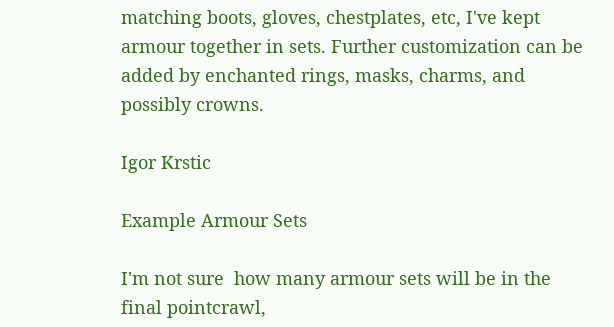matching boots, gloves, chestplates, etc, I've kept armour together in sets. Further customization can be added by enchanted rings, masks, charms, and possibly crowns.

Igor Krstic

Example Armour Sets

I'm not sure  how many armour sets will be in the final pointcrawl,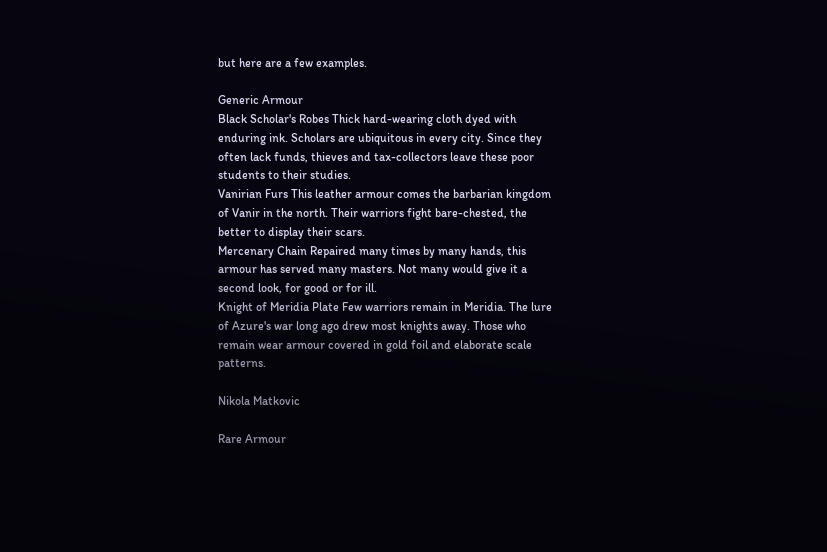but here are a few examples.

Generic Armour
Black Scholar's Robes Thick hard-wearing cloth dyed with enduring ink. Scholars are ubiquitous in every city. Since they often lack funds, thieves and tax-collectors leave these poor students to their studies.
Vanirian Furs This leather armour comes the barbarian kingdom of Vanir in the north. Their warriors fight bare-chested, the better to display their scars.
Mercenary Chain Repaired many times by many hands, this armour has served many masters. Not many would give it a second look, for good or for ill.
Knight of Meridia Plate Few warriors remain in Meridia. The lure of Azure's war long ago drew most knights away. Those who remain wear armour covered in gold foil and elaborate scale patterns.

Nikola Matkovic

Rare Armour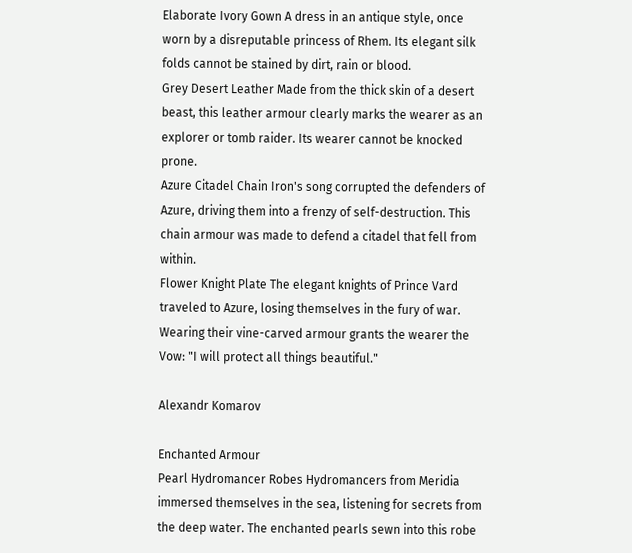Elaborate Ivory Gown A dress in an antique style, once worn by a disreputable princess of Rhem. Its elegant silk folds cannot be stained by dirt, rain or blood.
Grey Desert Leather Made from the thick skin of a desert beast, this leather armour clearly marks the wearer as an explorer or tomb raider. Its wearer cannot be knocked prone.
Azure Citadel Chain Iron's song corrupted the defenders of Azure, driving them into a frenzy of self-destruction. This chain armour was made to defend a citadel that fell from within.
Flower Knight Plate The elegant knights of Prince Vard traveled to Azure, losing themselves in the fury of war. Wearing their vine-carved armour grants the wearer the Vow: "I will protect all things beautiful."

Alexandr Komarov

Enchanted Armour
Pearl Hydromancer Robes Hydromancers from Meridia immersed themselves in the sea, listening for secrets from the deep water. The enchanted pearls sewn into this robe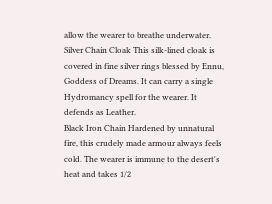allow the wearer to breathe underwater.
Silver Chain Cloak This silk-lined cloak is covered in fine silver rings blessed by Ennu, Goddess of Dreams. It can carry a single Hydromancy spell for the wearer. It defends as Leather.
Black Iron Chain Hardened by unnatural fire, this crudely made armour always feels cold. The wearer is immune to the desert's heat and takes 1/2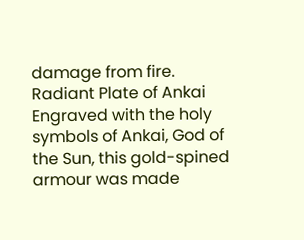damage from fire.
Radiant Plate of Ankai Engraved with the holy symbols of Ankai, God of the Sun, this gold-spined armour was made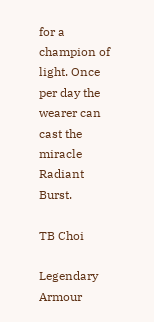for a champion of light. Once per day the wearer can cast the miracle Radiant Burst.

TB Choi

Legendary Armour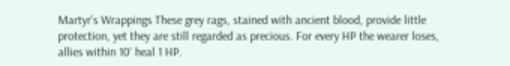Martyr's Wrappings These grey rags, stained with ancient blood, provide little protection, yet they are still regarded as precious. For every HP the wearer loses, allies within 10' heal 1 HP.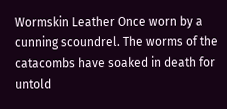Wormskin Leather Once worn by a cunning scoundrel. The worms of the catacombs have soaked in death for untold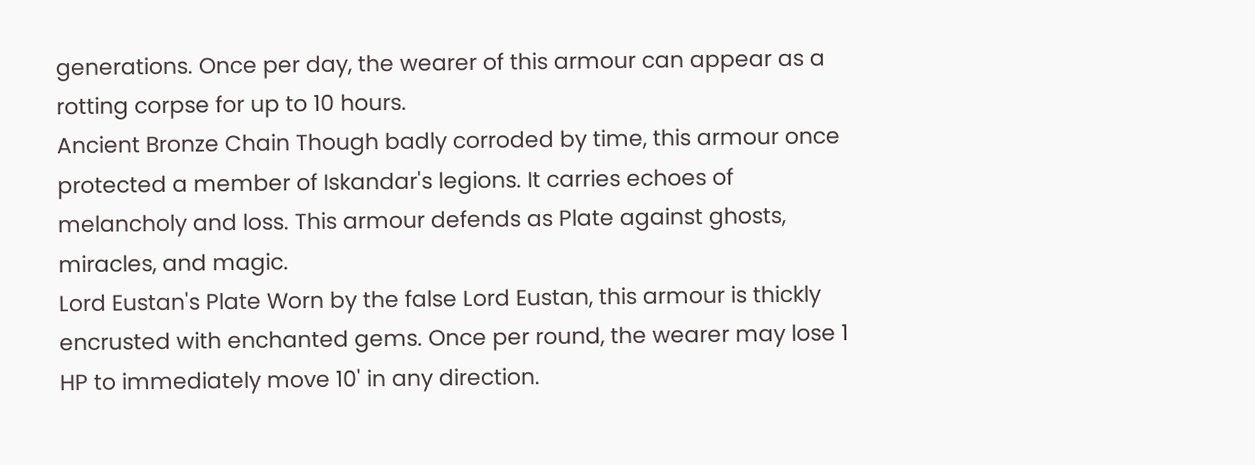generations. Once per day, the wearer of this armour can appear as a rotting corpse for up to 10 hours.
Ancient Bronze Chain Though badly corroded by time, this armour once protected a member of Iskandar's legions. It carries echoes of melancholy and loss. This armour defends as Plate against ghosts, miracles, and magic.
Lord Eustan's Plate Worn by the false Lord Eustan, this armour is thickly encrusted with enchanted gems. Once per round, the wearer may lose 1 HP to immediately move 10' in any direction.